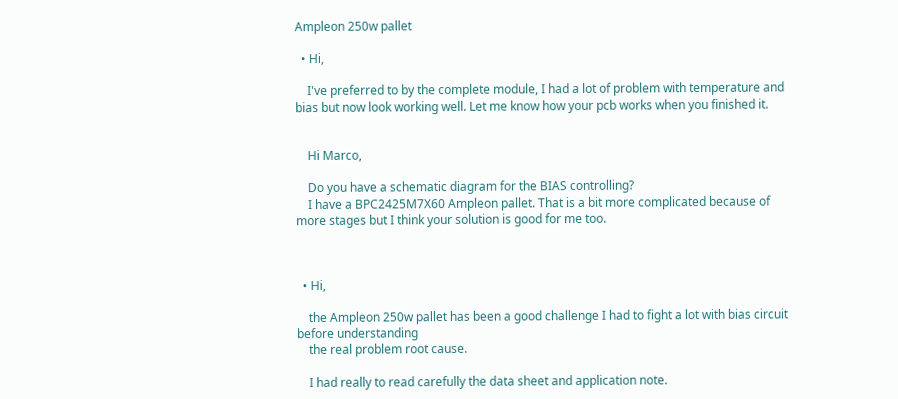Ampleon 250w pallet

  • Hi,

    I've preferred to by the complete module, I had a lot of problem with temperature and bias but now look working well. Let me know how your pcb works when you finished it.


    Hi Marco,

    Do you have a schematic diagram for the BIAS controlling?
    I have a BPC2425M7X60 Ampleon pallet. That is a bit more complicated because of more stages but I think your solution is good for me too.



  • Hi,

    the Ampleon 250w pallet has been a good challenge I had to fight a lot with bias circuit before understanding
    the real problem root cause.

    I had really to read carefully the data sheet and application note.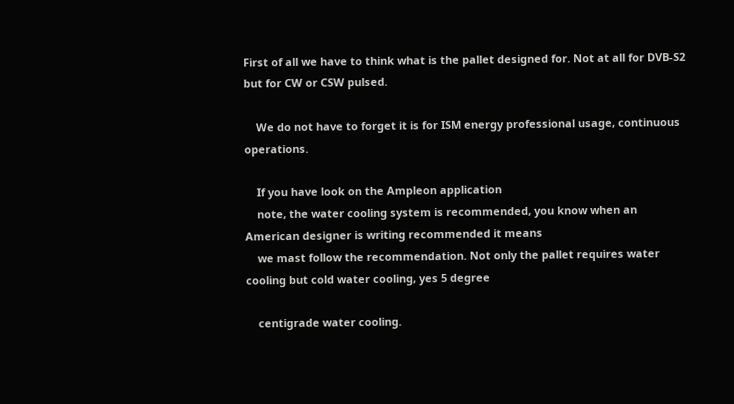First of all we have to think what is the pallet designed for. Not at all for DVB-S2 but for CW or CSW pulsed.

    We do not have to forget it is for ISM energy professional usage, continuous operations.

    If you have look on the Ampleon application
    note, the water cooling system is recommended, you know when an American designer is writing recommended it means
    we mast follow the recommendation. Not only the pallet requires water cooling but cold water cooling, yes 5 degree

    centigrade water cooling.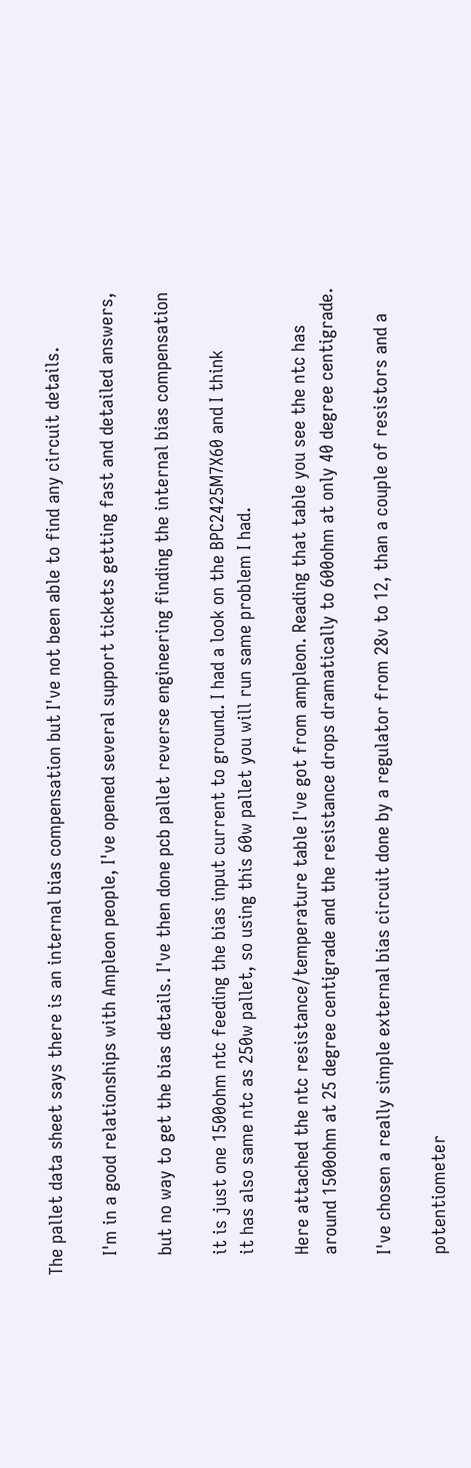The pallet data sheet says there is an internal bias compensation but I've not been able to find any circuit details.

    I'm in a good relationships with Ampleon people, I've opened several support tickets getting fast and detailed answers,

    but no way to get the bias details. I've then done pcb pallet reverse engineering finding the internal bias compensation

    it is just one 1500ohm ntc feeding the bias input current to ground. I had a look on the BPC2425M7X60 and I think
    it has also same ntc as 250w pallet, so using this 60w pallet you will run same problem I had.

    Here attached the ntc resistance/temperature table I've got from ampleon. Reading that table you see the ntc has
    around 1500ohm at 25 degree centigrade and the resistance drops dramatically to 600ohm at only 40 degree centigrade.

    I've chosen a really simple external bias circuit done by a regulator from 28v to 12, than a couple of resistors and a

    potentiometer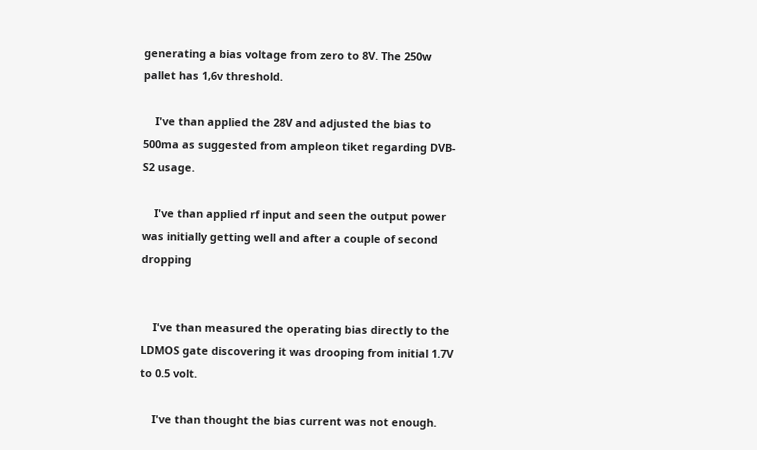generating a bias voltage from zero to 8V. The 250w pallet has 1,6v threshold.

    I've than applied the 28V and adjusted the bias to 500ma as suggested from ampleon tiket regarding DVB-S2 usage.

    I've than applied rf input and seen the output power was initially getting well and after a couple of second dropping


    I've than measured the operating bias directly to the LDMOS gate discovering it was drooping from initial 1.7V to 0.5 volt.

    I've than thought the bias current was not enough.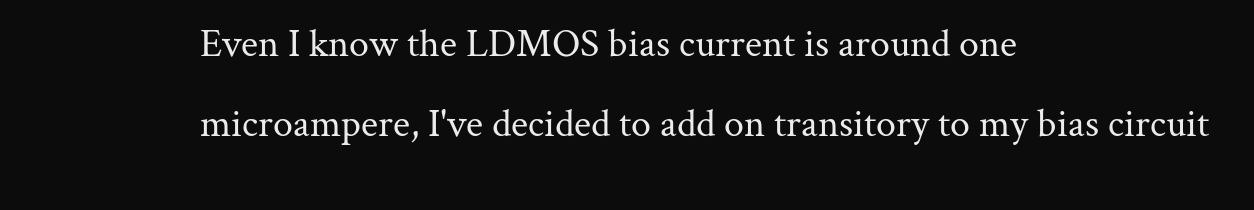Even I know the LDMOS bias current is around one microampere, I've decided to add on transitory to my bias circuit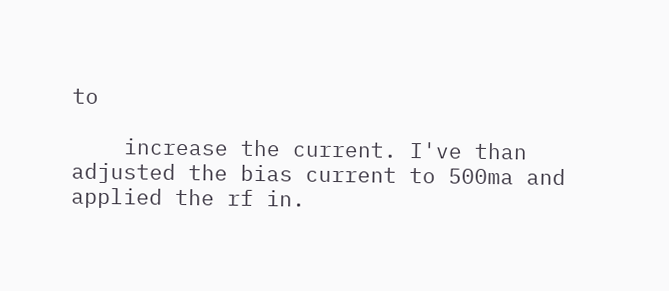to

    increase the current. I've than adjusted the bias current to 500ma and applied the rf in.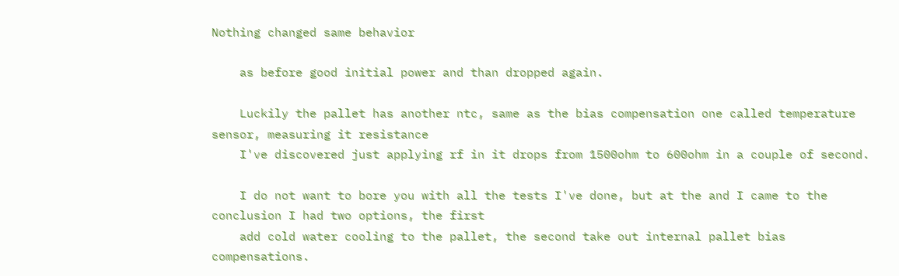Nothing changed same behavior

    as before good initial power and than dropped again.

    Luckily the pallet has another ntc, same as the bias compensation one called temperature sensor, measuring it resistance
    I've discovered just applying rf in it drops from 1500ohm to 600ohm in a couple of second.

    I do not want to bore you with all the tests I've done, but at the and I came to the conclusion I had two options, the first
    add cold water cooling to the pallet, the second take out internal pallet bias compensations.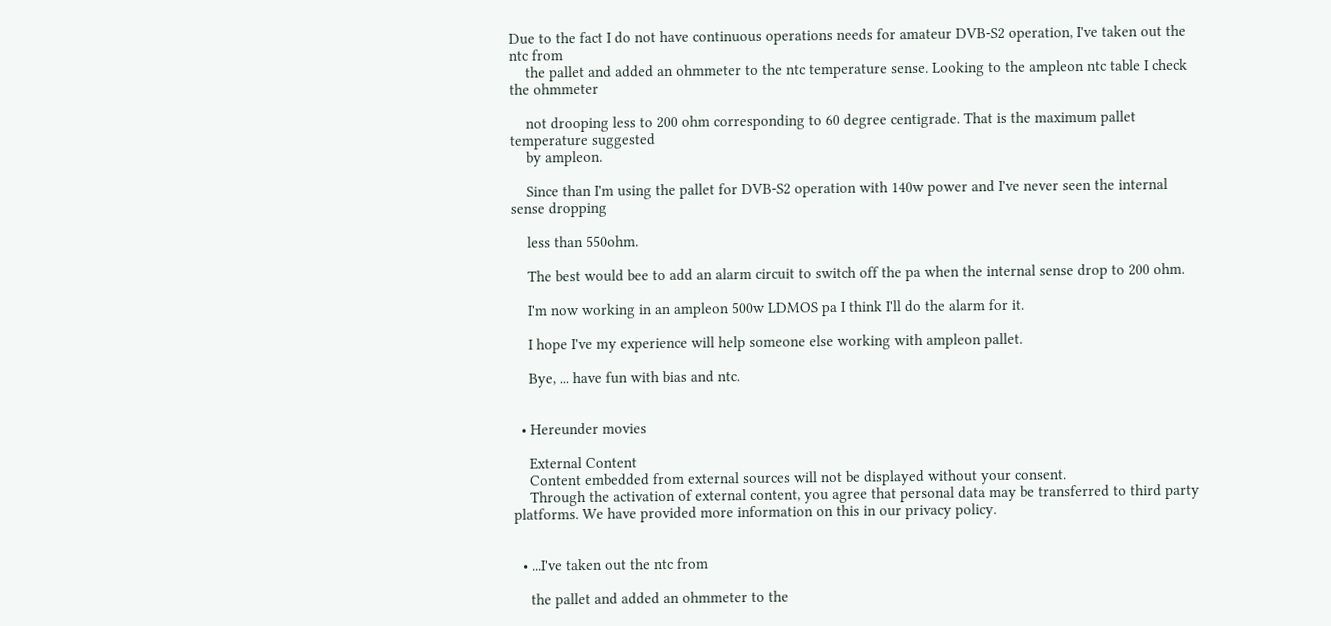Due to the fact I do not have continuous operations needs for amateur DVB-S2 operation, I've taken out the ntc from
    the pallet and added an ohmmeter to the ntc temperature sense. Looking to the ampleon ntc table I check the ohmmeter

    not drooping less to 200 ohm corresponding to 60 degree centigrade. That is the maximum pallet temperature suggested
    by ampleon.

    Since than I'm using the pallet for DVB-S2 operation with 140w power and I've never seen the internal sense dropping

    less than 550ohm.

    The best would bee to add an alarm circuit to switch off the pa when the internal sense drop to 200 ohm.

    I'm now working in an ampleon 500w LDMOS pa I think I'll do the alarm for it.

    I hope I've my experience will help someone else working with ampleon pallet.

    Bye, ... have fun with bias and ntc.


  • Hereunder movies

    External Content
    Content embedded from external sources will not be displayed without your consent.
    Through the activation of external content, you agree that personal data may be transferred to third party platforms. We have provided more information on this in our privacy policy.


  • ...I've taken out the ntc from

    the pallet and added an ohmmeter to the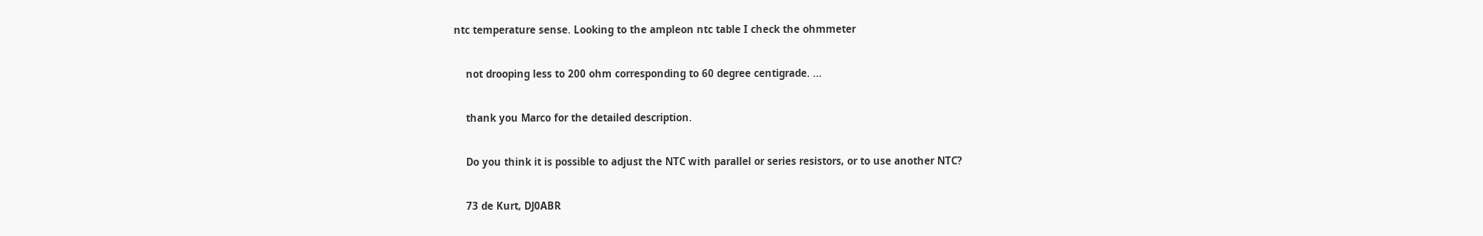ntc temperature sense. Looking to the ampleon ntc table I check the ohmmeter

    not drooping less to 200 ohm corresponding to 60 degree centigrade. ...

    thank you Marco for the detailed description.

    Do you think it is possible to adjust the NTC with parallel or series resistors, or to use another NTC?

    73 de Kurt, DJ0ABR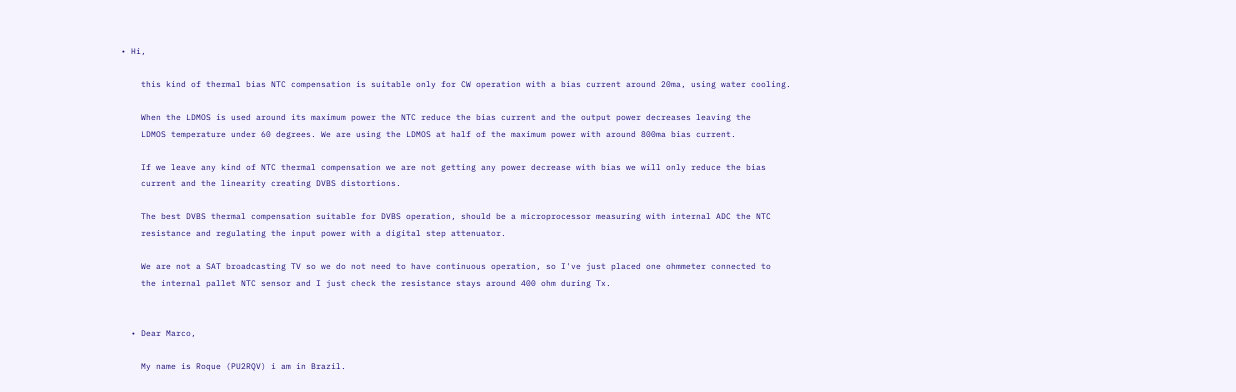• Hi,

    this kind of thermal bias NTC compensation is suitable only for CW operation with a bias current around 20ma, using water cooling.

    When the LDMOS is used around its maximum power the NTC reduce the bias current and the output power decreases leaving the
    LDMOS temperature under 60 degrees. We are using the LDMOS at half of the maximum power with around 800ma bias current.

    If we leave any kind of NTC thermal compensation we are not getting any power decrease with bias we will only reduce the bias
    current and the linearity creating DVBS distortions.

    The best DVBS thermal compensation suitable for DVBS operation, should be a microprocessor measuring with internal ADC the NTC
    resistance and regulating the input power with a digital step attenuator.

    We are not a SAT broadcasting TV so we do not need to have continuous operation, so I've just placed one ohmmeter connected to
    the internal pallet NTC sensor and I just check the resistance stays around 400 ohm during Tx.


  • Dear Marco,

    My name is Roque (PU2RQV) i am in Brazil.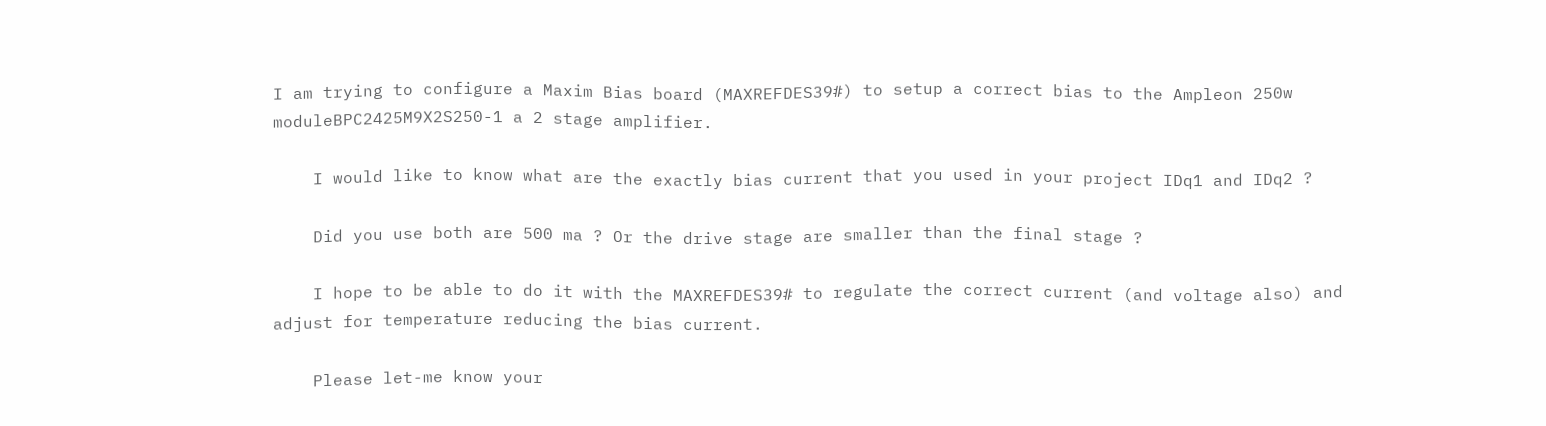I am trying to configure a Maxim Bias board (MAXREFDES39#) to setup a correct bias to the Ampleon 250w moduleBPC2425M9X2S250-1 a 2 stage amplifier.

    I would like to know what are the exactly bias current that you used in your project IDq1 and IDq2 ?

    Did you use both are 500 ma ? Or the drive stage are smaller than the final stage ?

    I hope to be able to do it with the MAXREFDES39# to regulate the correct current (and voltage also) and adjust for temperature reducing the bias current.

    Please let-me know your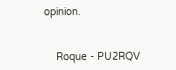opinion.


    Roque - PU2RQV